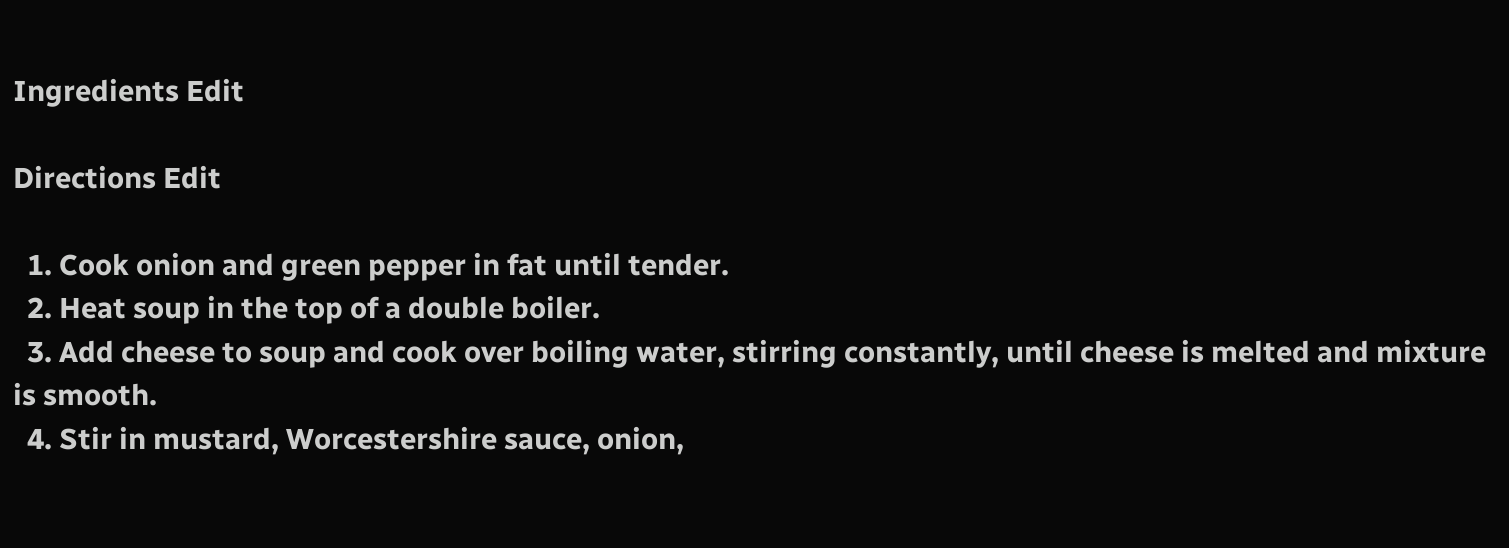Ingredients Edit

Directions Edit

  1. Cook onion and green pepper in fat until tender.
  2. Heat soup in the top of a double boiler.
  3. Add cheese to soup and cook over boiling water, stirring constantly, until cheese is melted and mixture is smooth.
  4. Stir in mustard, Worcestershire sauce, onion,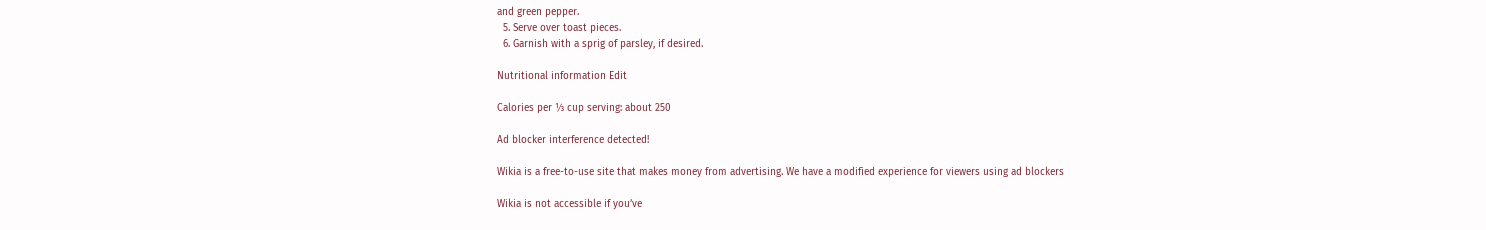and green pepper.
  5. Serve over toast pieces.
  6. Garnish with a sprig of parsley, if desired.

Nutritional information Edit

Calories per ⅓ cup serving: about 250

Ad blocker interference detected!

Wikia is a free-to-use site that makes money from advertising. We have a modified experience for viewers using ad blockers

Wikia is not accessible if you’ve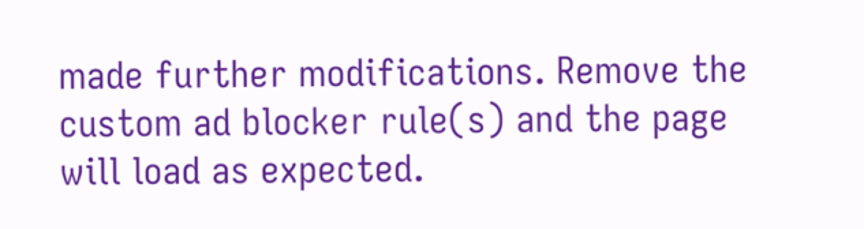made further modifications. Remove the custom ad blocker rule(s) and the page will load as expected.